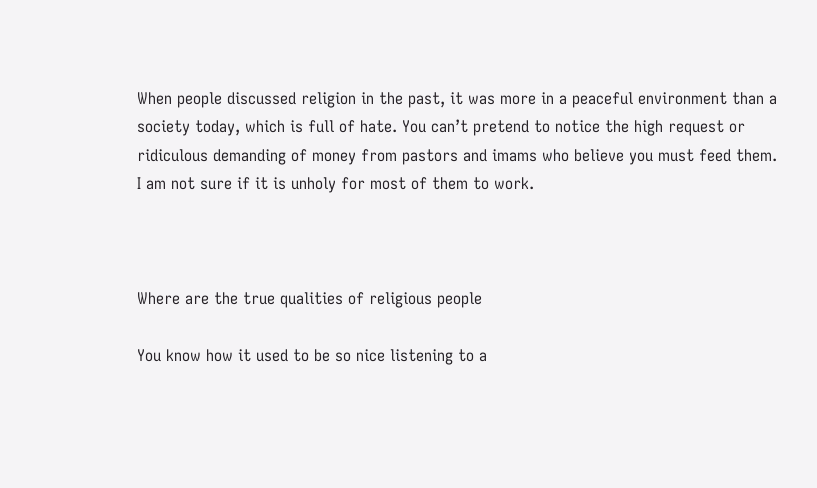When people discussed religion in the past, it was more in a peaceful environment than a society today, which is full of hate. You can’t pretend to notice the high request or ridiculous demanding of money from pastors and imams who believe you must feed them. I am not sure if it is unholy for most of them to work.



Where are the true qualities of religious people

You know how it used to be so nice listening to a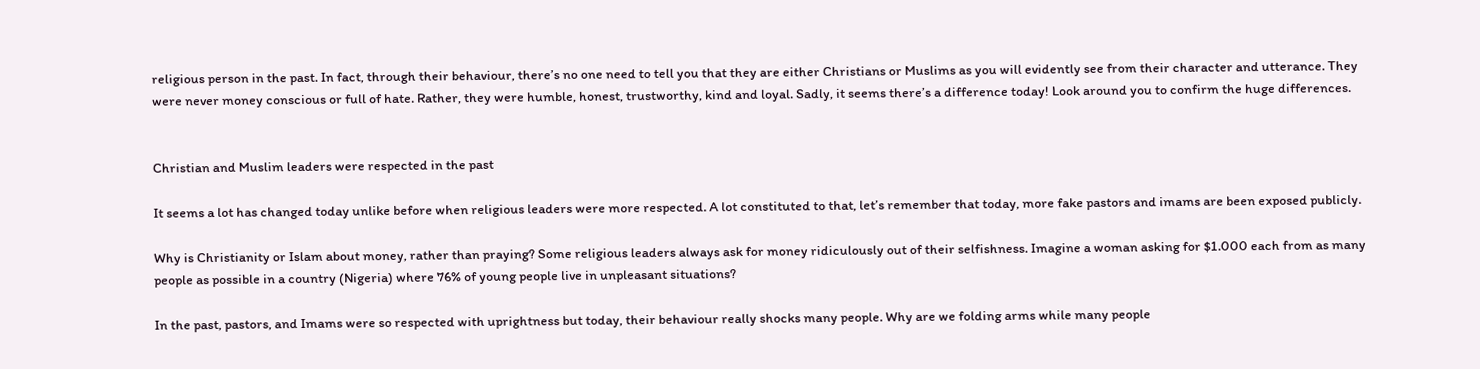religious person in the past. In fact, through their behaviour, there’s no one need to tell you that they are either Christians or Muslims as you will evidently see from their character and utterance. They were never money conscious or full of hate. Rather, they were humble, honest, trustworthy, kind and loyal. Sadly, it seems there’s a difference today! Look around you to confirm the huge differences.


Christian and Muslim leaders were respected in the past

It seems a lot has changed today unlike before when religious leaders were more respected. A lot constituted to that, let’s remember that today, more fake pastors and imams are been exposed publicly.

Why is Christianity or Islam about money, rather than praying? Some religious leaders always ask for money ridiculously out of their selfishness. Imagine a woman asking for $1.000 each from as many people as possible in a country (Nigeria) where 76% of young people live in unpleasant situations?

In the past, pastors, and Imams were so respected with uprightness but today, their behaviour really shocks many people. Why are we folding arms while many people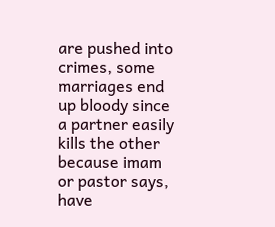are pushed into crimes, some marriages end up bloody since a partner easily kills the other because imam or pastor says, have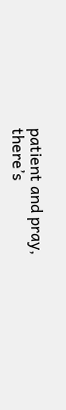patient and pray, there’s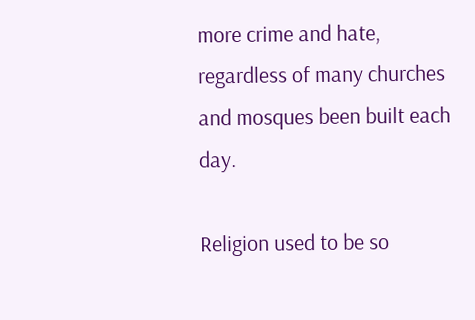more crime and hate, regardless of many churches and mosques been built each day.

Religion used to be so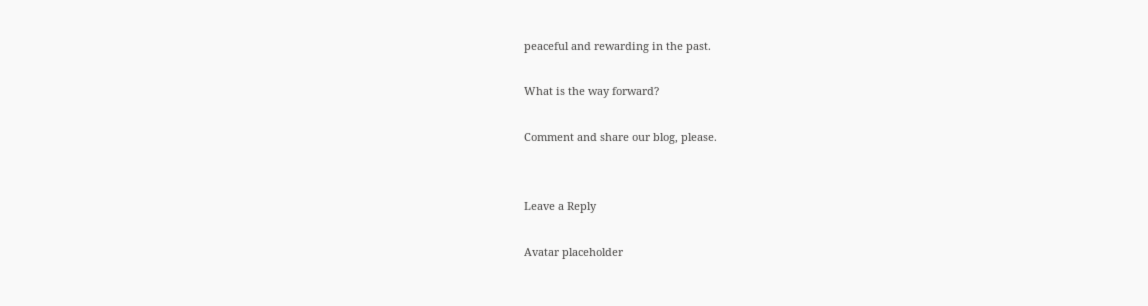peaceful and rewarding in the past.

What is the way forward?

Comment and share our blog, please.


Leave a Reply

Avatar placeholder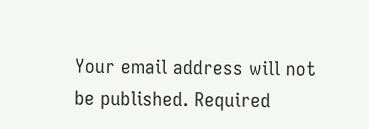Your email address will not be published. Required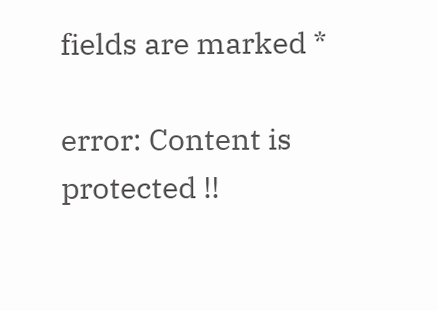fields are marked *

error: Content is protected !!